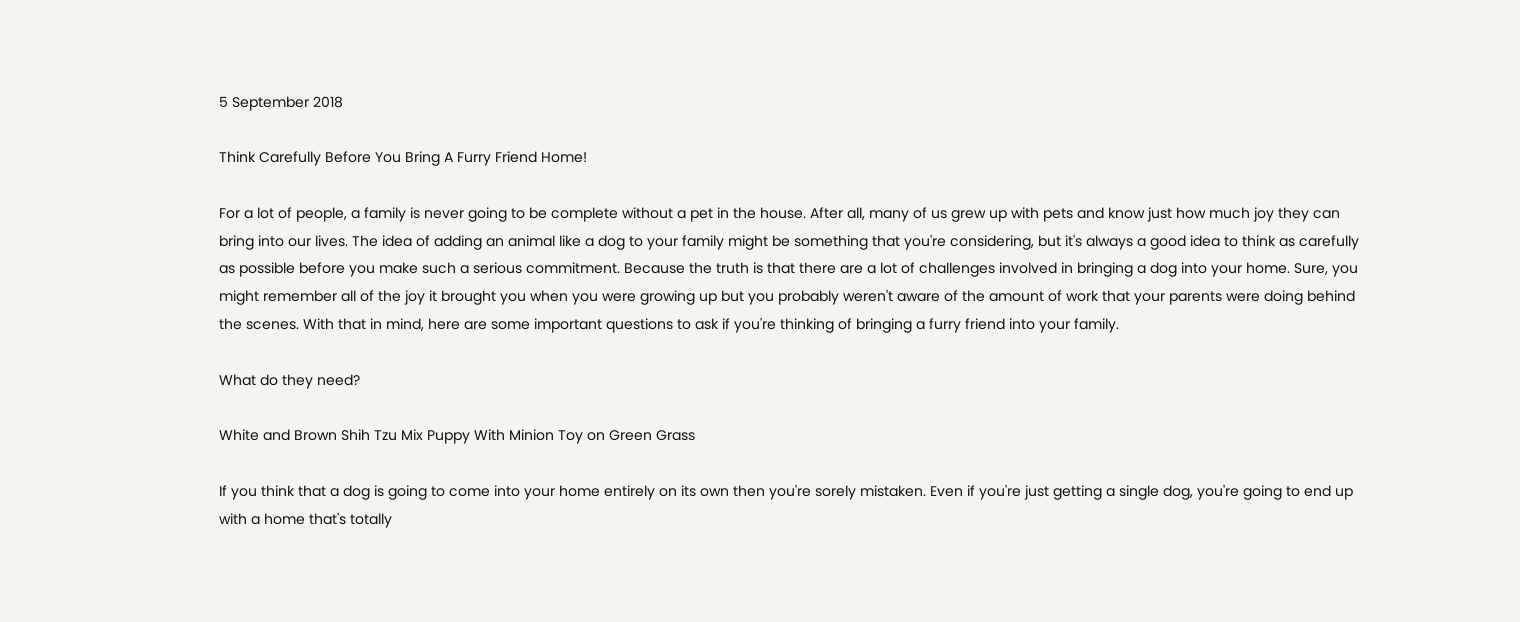5 September 2018

Think Carefully Before You Bring A Furry Friend Home!

For a lot of people, a family is never going to be complete without a pet in the house. After all, many of us grew up with pets and know just how much joy they can bring into our lives. The idea of adding an animal like a dog to your family might be something that you're considering, but it's always a good idea to think as carefully as possible before you make such a serious commitment. Because the truth is that there are a lot of challenges involved in bringing a dog into your home. Sure, you might remember all of the joy it brought you when you were growing up but you probably weren't aware of the amount of work that your parents were doing behind the scenes. With that in mind, here are some important questions to ask if you're thinking of bringing a furry friend into your family.

What do they need?

White and Brown Shih Tzu Mix Puppy With Minion Toy on Green Grass

If you think that a dog is going to come into your home entirely on its own then you're sorely mistaken. Even if you're just getting a single dog, you're going to end up with a home that's totally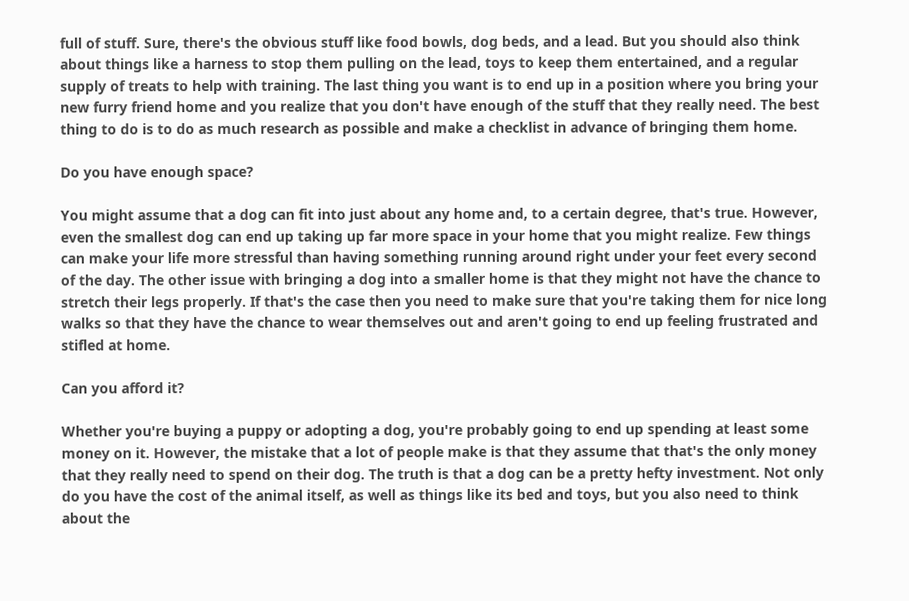full of stuff. Sure, there's the obvious stuff like food bowls, dog beds, and a lead. But you should also think about things like a harness to stop them pulling on the lead, toys to keep them entertained, and a regular supply of treats to help with training. The last thing you want is to end up in a position where you bring your new furry friend home and you realize that you don't have enough of the stuff that they really need. The best thing to do is to do as much research as possible and make a checklist in advance of bringing them home.

Do you have enough space?

You might assume that a dog can fit into just about any home and, to a certain degree, that's true. However, even the smallest dog can end up taking up far more space in your home that you might realize. Few things can make your life more stressful than having something running around right under your feet every second of the day. The other issue with bringing a dog into a smaller home is that they might not have the chance to stretch their legs properly. If that's the case then you need to make sure that you're taking them for nice long walks so that they have the chance to wear themselves out and aren't going to end up feeling frustrated and stifled at home.

Can you afford it?

Whether you're buying a puppy or adopting a dog, you're probably going to end up spending at least some money on it. However, the mistake that a lot of people make is that they assume that that's the only money that they really need to spend on their dog. The truth is that a dog can be a pretty hefty investment. Not only do you have the cost of the animal itself, as well as things like its bed and toys, but you also need to think about the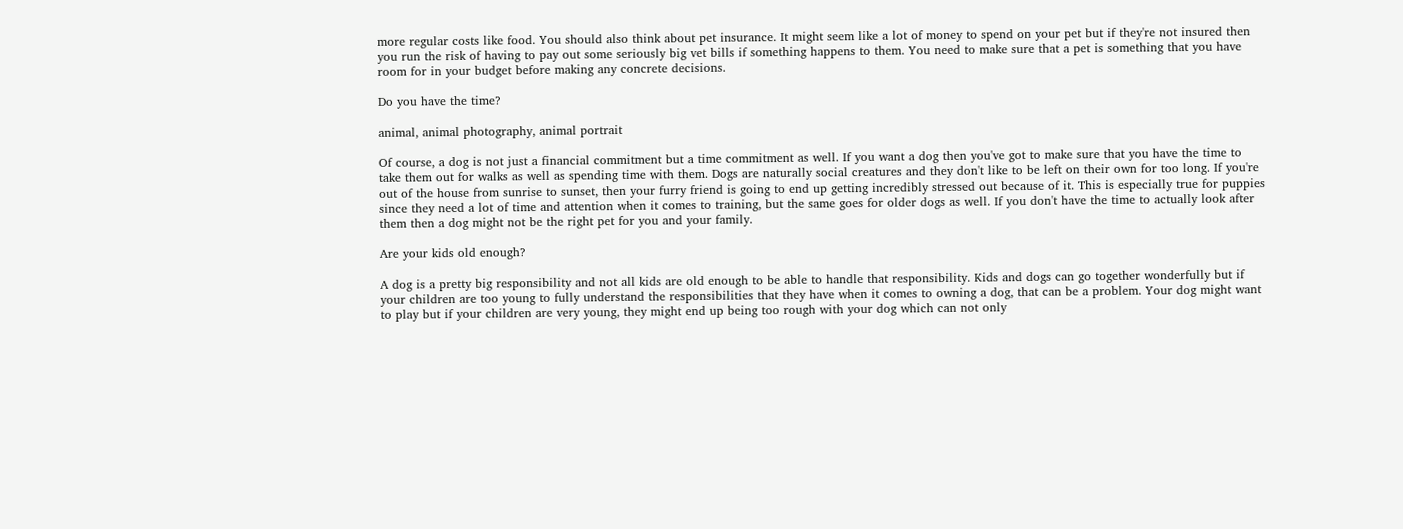more regular costs like food. You should also think about pet insurance. It might seem like a lot of money to spend on your pet but if they're not insured then you run the risk of having to pay out some seriously big vet bills if something happens to them. You need to make sure that a pet is something that you have room for in your budget before making any concrete decisions.

Do you have the time?

animal, animal photography, animal portrait

Of course, a dog is not just a financial commitment but a time commitment as well. If you want a dog then you've got to make sure that you have the time to take them out for walks as well as spending time with them. Dogs are naturally social creatures and they don't like to be left on their own for too long. If you're out of the house from sunrise to sunset, then your furry friend is going to end up getting incredibly stressed out because of it. This is especially true for puppies since they need a lot of time and attention when it comes to training, but the same goes for older dogs as well. If you don't have the time to actually look after them then a dog might not be the right pet for you and your family.

Are your kids old enough?

A dog is a pretty big responsibility and not all kids are old enough to be able to handle that responsibility. Kids and dogs can go together wonderfully but if your children are too young to fully understand the responsibilities that they have when it comes to owning a dog, that can be a problem. Your dog might want to play but if your children are very young, they might end up being too rough with your dog which can not only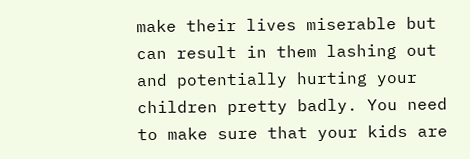make their lives miserable but can result in them lashing out and potentially hurting your children pretty badly. You need to make sure that your kids are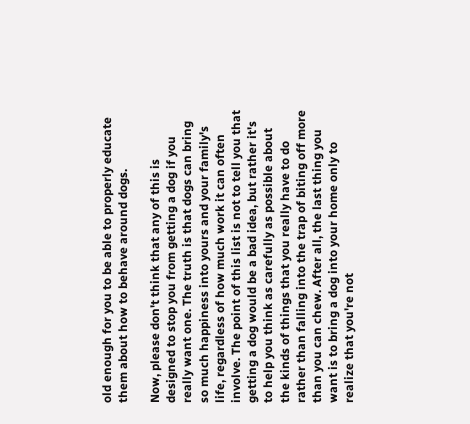old enough for you to be able to properly educate them about how to behave around dogs.

Now, please don't think that any of this is designed to stop you from getting a dog if you really want one. The truth is that dogs can bring so much happiness into yours and your family's life, regardless of how much work it can often involve. The point of this list is not to tell you that getting a dog would be a bad idea, but rather it's to help you think as carefully as possible about the kinds of things that you really have to do rather than falling into the trap of biting off more than you can chew. After all, the last thing you want is to bring a dog into your home only to realize that you're not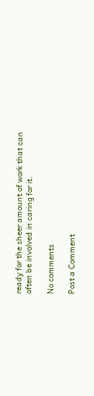ready for the sheer amount of work that can often be involved in caring for it.

No comments

Post a Comment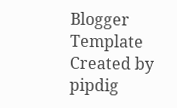Blogger Template Created by pipdig